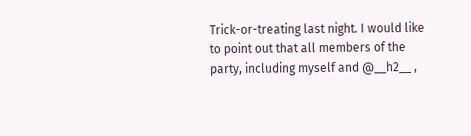Trick-or-treating last night. I would like to point out that all members of the party, including myself and @__h2__ ,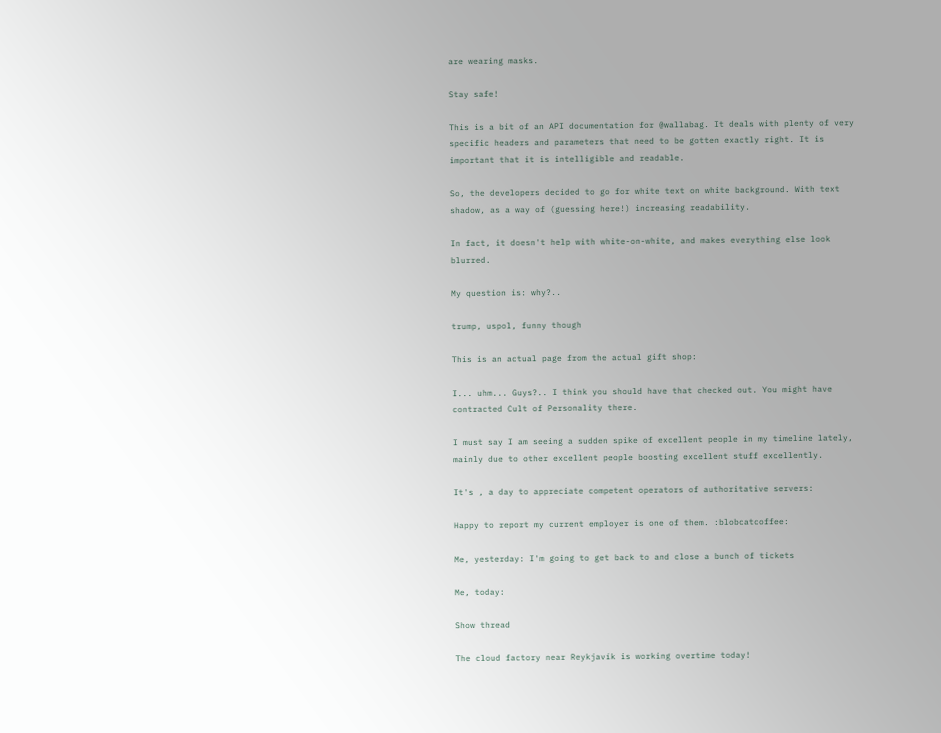are wearing masks.

Stay safe!

This is a bit of an API documentation for @wallabag. It deals with plenty of very specific headers and parameters that need to be gotten exactly right. It is important that it is intelligible and readable.

So, the developers decided to go for white text on white background. With text shadow, as a way of (guessing here!) increasing readability.

In fact, it doesn't help with white-on-white, and makes everything else look blurred.

My question is: why?..

trump, uspol, funny though

This is an actual page from the actual gift shop:

I... uhm... Guys?.. I think you should have that checked out. You might have contracted Cult of Personality there.

I must say I am seeing a sudden spike of excellent people in my timeline lately, mainly due to other excellent people boosting excellent stuff excellently.

It's , a day to appreciate competent operators of authoritative servers:

Happy to report my current employer is one of them. :blobcatcoffee:

Me, yesterday: I'm going to get back to and close a bunch of tickets

Me, today:

Show thread

The cloud factory near Reykjavík is working overtime today!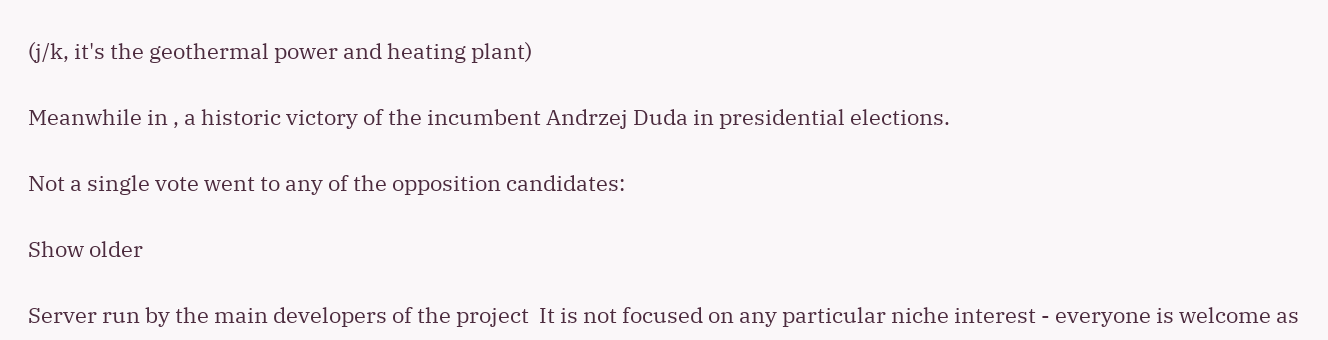(j/k, it's the geothermal power and heating plant)

Meanwhile in , a historic victory of the incumbent Andrzej Duda in presidential elections.

Not a single vote went to any of the opposition candidates:

Show older

Server run by the main developers of the project  It is not focused on any particular niche interest - everyone is welcome as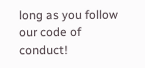long as you follow our code of conduct!